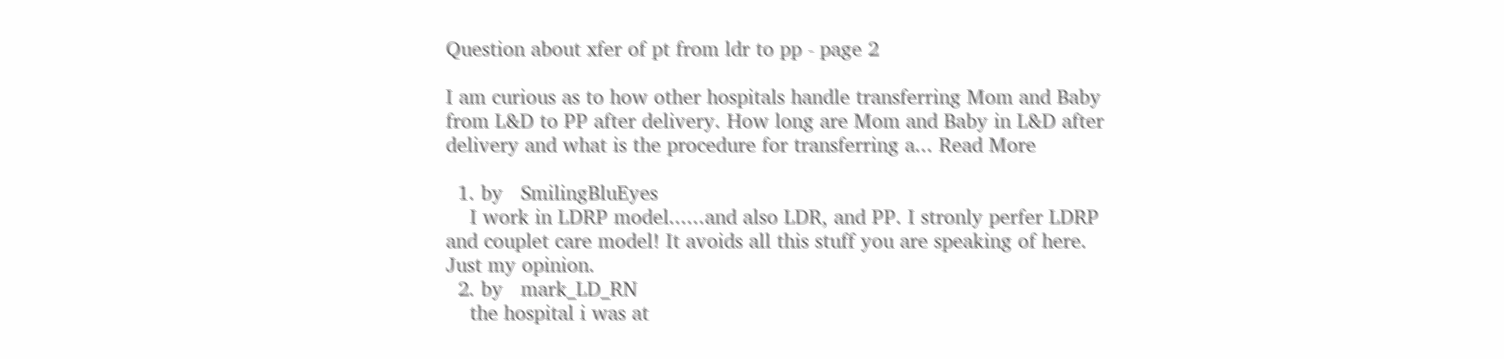Question about xfer of pt from ldr to pp - page 2

I am curious as to how other hospitals handle transferring Mom and Baby from L&D to PP after delivery. How long are Mom and Baby in L&D after delivery and what is the procedure for transferring a... Read More

  1. by   SmilingBluEyes
    I work in LDRP model......and also LDR, and PP. I stronly perfer LDRP and couplet care model! It avoids all this stuff you are speaking of here. Just my opinion.
  2. by   mark_LD_RN
    the hospital i was at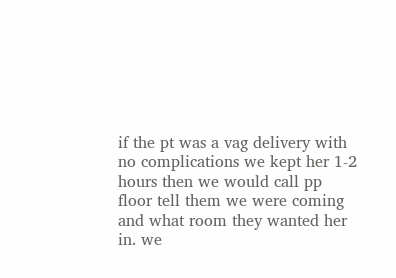if the pt was a vag delivery with no complications we kept her 1-2 hours then we would call pp floor tell them we were coming and what room they wanted her in. we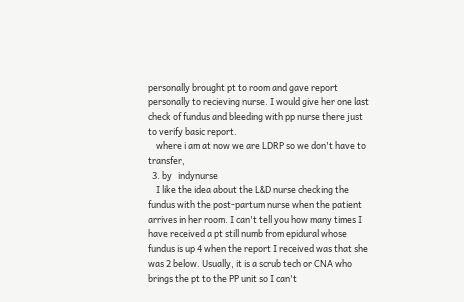personally brought pt to room and gave report personally to recieving nurse. I would give her one last check of fundus and bleeding with pp nurse there just to verify basic report.
    where i am at now we are LDRP so we don't have to transfer,
  3. by   indynurse
    I like the idea about the L&D nurse checking the fundus with the post-partum nurse when the patient arrives in her room. I can't tell you how many times I have received a pt still numb from epidural whose fundus is up 4 when the report I received was that she was 2 below. Usually, it is a scrub tech or CNA who brings the pt to the PP unit so I can't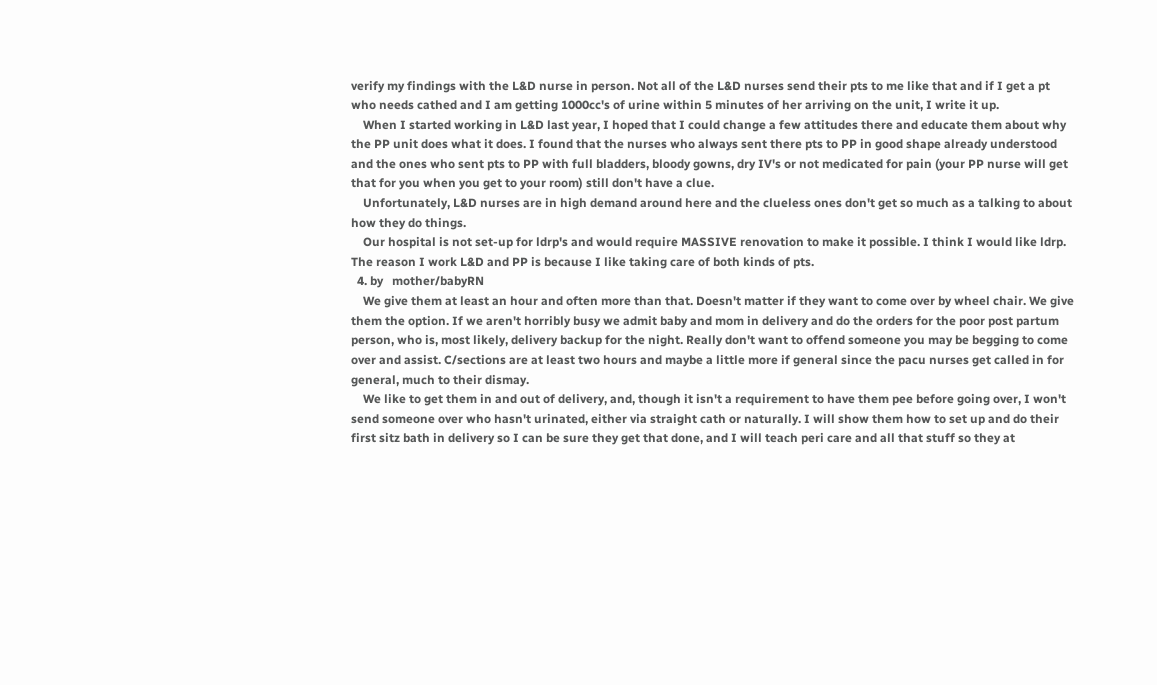verify my findings with the L&D nurse in person. Not all of the L&D nurses send their pts to me like that and if I get a pt who needs cathed and I am getting 1000cc's of urine within 5 minutes of her arriving on the unit, I write it up.
    When I started working in L&D last year, I hoped that I could change a few attitudes there and educate them about why the PP unit does what it does. I found that the nurses who always sent there pts to PP in good shape already understood and the ones who sent pts to PP with full bladders, bloody gowns, dry IV's or not medicated for pain (your PP nurse will get that for you when you get to your room) still don't have a clue.
    Unfortunately, L&D nurses are in high demand around here and the clueless ones don't get so much as a talking to about how they do things.
    Our hospital is not set-up for ldrp's and would require MASSIVE renovation to make it possible. I think I would like ldrp. The reason I work L&D and PP is because I like taking care of both kinds of pts.
  4. by   mother/babyRN
    We give them at least an hour and often more than that. Doesn't matter if they want to come over by wheel chair. We give them the option. If we aren't horribly busy we admit baby and mom in delivery and do the orders for the poor post partum person, who is, most likely, delivery backup for the night. Really don't want to offend someone you may be begging to come over and assist. C/sections are at least two hours and maybe a little more if general since the pacu nurses get called in for general, much to their dismay.
    We like to get them in and out of delivery, and, though it isn't a requirement to have them pee before going over, I won't send someone over who hasn't urinated, either via straight cath or naturally. I will show them how to set up and do their first sitz bath in delivery so I can be sure they get that done, and I will teach peri care and all that stuff so they at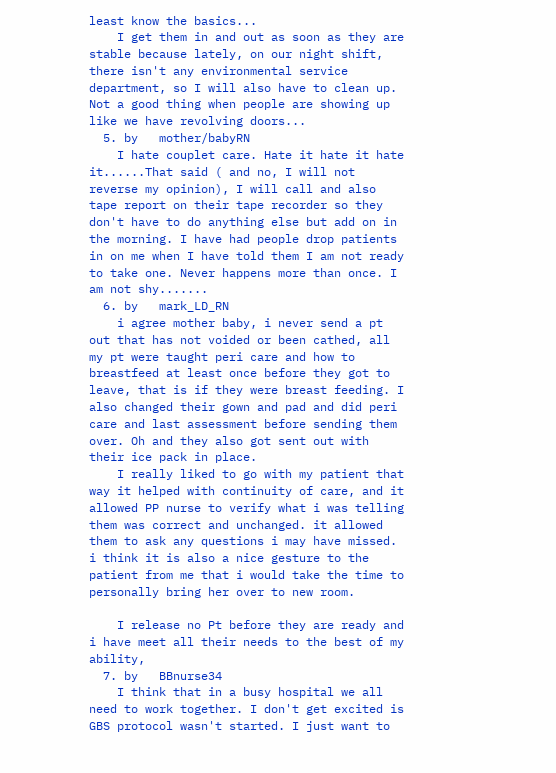least know the basics...
    I get them in and out as soon as they are stable because lately, on our night shift, there isn't any environmental service department, so I will also have to clean up. Not a good thing when people are showing up like we have revolving doors...
  5. by   mother/babyRN
    I hate couplet care. Hate it hate it hate it......That said ( and no, I will not reverse my opinion), I will call and also tape report on their tape recorder so they don't have to do anything else but add on in the morning. I have had people drop patients in on me when I have told them I am not ready to take one. Never happens more than once. I am not shy.......
  6. by   mark_LD_RN
    i agree mother baby, i never send a pt out that has not voided or been cathed, all my pt were taught peri care and how to breastfeed at least once before they got to leave, that is if they were breast feeding. I also changed their gown and pad and did peri care and last assessment before sending them over. Oh and they also got sent out with their ice pack in place.
    I really liked to go with my patient that way it helped with continuity of care, and it allowed PP nurse to verify what i was telling them was correct and unchanged. it allowed them to ask any questions i may have missed. i think it is also a nice gesture to the patient from me that i would take the time to personally bring her over to new room.

    I release no Pt before they are ready and i have meet all their needs to the best of my ability,
  7. by   BBnurse34
    I think that in a busy hospital we all need to work together. I don't get excited is GBS protocol wasn't started. I just want to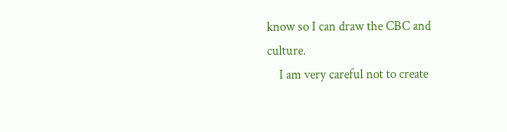know so I can draw the CBC and culture.
    I am very careful not to create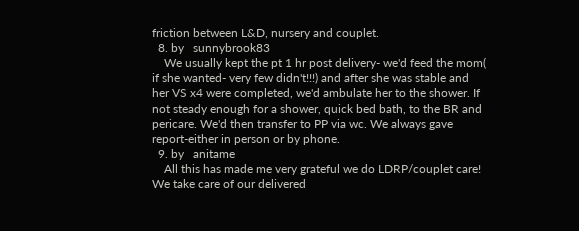friction between L&D, nursery and couplet.
  8. by   sunnybrook83
    We usually kept the pt 1 hr post delivery- we'd feed the mom( if she wanted- very few didn't!!!) and after she was stable and her VS x4 were completed, we'd ambulate her to the shower. If not steady enough for a shower, quick bed bath, to the BR and pericare. We'd then transfer to PP via wc. We always gave report-either in person or by phone.
  9. by   anitame
    All this has made me very grateful we do LDRP/couplet care! We take care of our delivered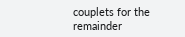couplets for the remainder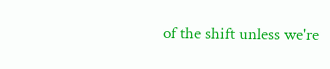of the shift unless we're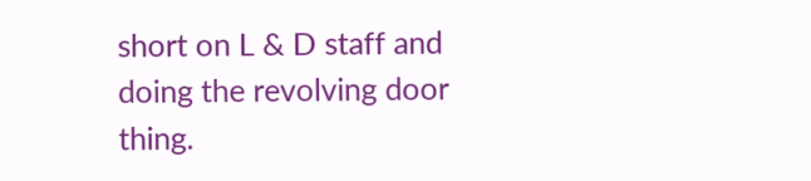short on L & D staff and doing the revolving door thing.